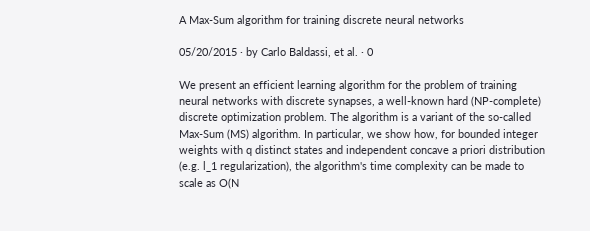A Max-Sum algorithm for training discrete neural networks

05/20/2015 ∙ by Carlo Baldassi, et al. ∙ 0

We present an efficient learning algorithm for the problem of training neural networks with discrete synapses, a well-known hard (NP-complete) discrete optimization problem. The algorithm is a variant of the so-called Max-Sum (MS) algorithm. In particular, we show how, for bounded integer weights with q distinct states and independent concave a priori distribution (e.g. l_1 regularization), the algorithm's time complexity can be made to scale as O(N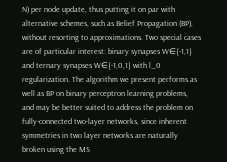N) per node update, thus putting it on par with alternative schemes, such as Belief Propagation (BP), without resorting to approximations. Two special cases are of particular interest: binary synapses W∈{-1,1} and ternary synapses W∈{-1,0,1} with l_0 regularization. The algorithm we present performs as well as BP on binary perceptron learning problems, and may be better suited to address the problem on fully-connected two-layer networks, since inherent symmetries in two layer networks are naturally broken using the MS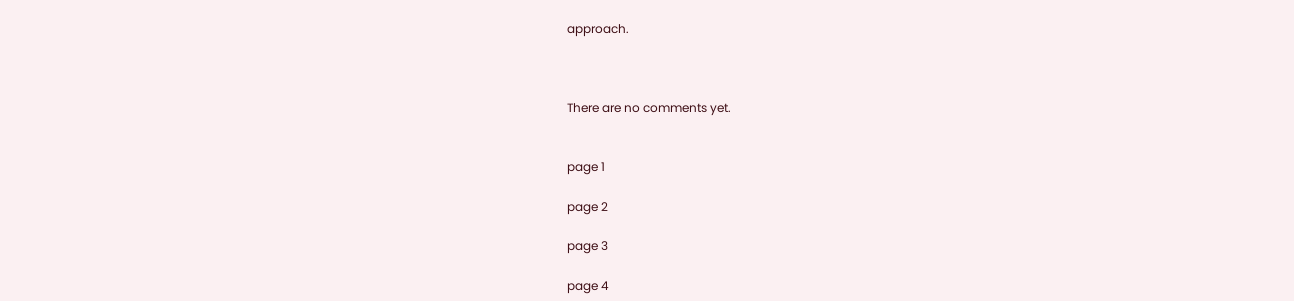approach.



There are no comments yet.


page 1

page 2

page 3

page 4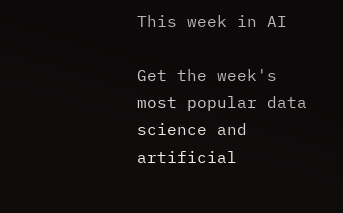This week in AI

Get the week's most popular data science and artificial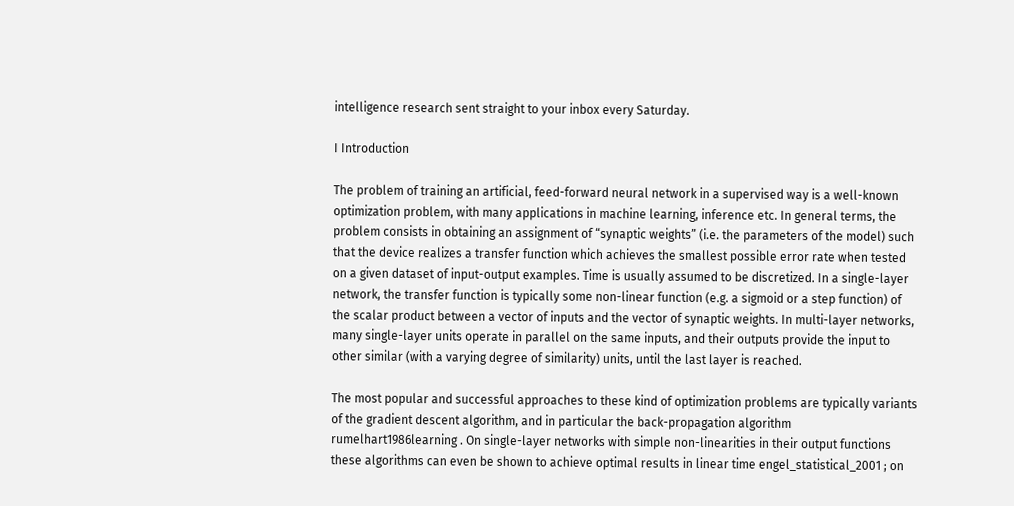intelligence research sent straight to your inbox every Saturday.

I Introduction

The problem of training an artificial, feed-forward neural network in a supervised way is a well-known optimization problem, with many applications in machine learning, inference etc. In general terms, the problem consists in obtaining an assignment of “synaptic weights” (i.e. the parameters of the model) such that the device realizes a transfer function which achieves the smallest possible error rate when tested on a given dataset of input-output examples. Time is usually assumed to be discretized. In a single-layer network, the transfer function is typically some non-linear function (e.g. a sigmoid or a step function) of the scalar product between a vector of inputs and the vector of synaptic weights. In multi-layer networks, many single-layer units operate in parallel on the same inputs, and their outputs provide the input to other similar (with a varying degree of similarity) units, until the last layer is reached.

The most popular and successful approaches to these kind of optimization problems are typically variants of the gradient descent algorithm, and in particular the back-propagation algorithm rumelhart1986learning . On single-layer networks with simple non-linearities in their output functions these algorithms can even be shown to achieve optimal results in linear time engel_statistical_2001 ; on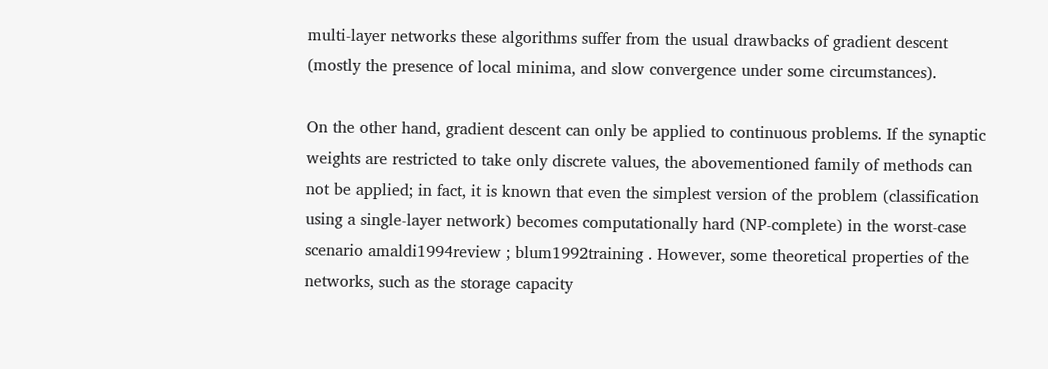multi-layer networks these algorithms suffer from the usual drawbacks of gradient descent (mostly the presence of local minima, and slow convergence under some circumstances).

On the other hand, gradient descent can only be applied to continuous problems. If the synaptic weights are restricted to take only discrete values, the abovementioned family of methods can not be applied; in fact, it is known that even the simplest version of the problem (classification using a single-layer network) becomes computationally hard (NP-complete) in the worst-case scenario amaldi1994review ; blum1992training . However, some theoretical properties of the networks, such as the storage capacity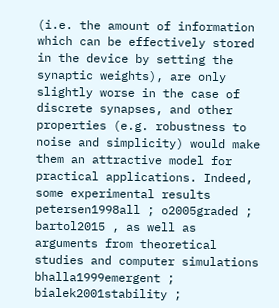(i.e. the amount of information which can be effectively stored in the device by setting the synaptic weights), are only slightly worse in the case of discrete synapses, and other properties (e.g. robustness to noise and simplicity) would make them an attractive model for practical applications. Indeed, some experimental results petersen1998all ; o2005graded ; bartol2015 , as well as arguments from theoretical studies and computer simulations bhalla1999emergent ; bialek2001stability ;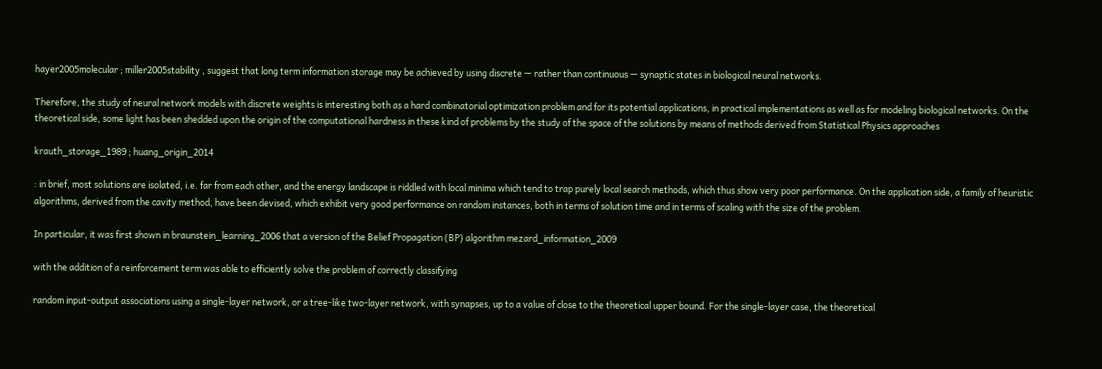hayer2005molecular ; miller2005stability , suggest that long term information storage may be achieved by using discrete — rather than continuous — synaptic states in biological neural networks.

Therefore, the study of neural network models with discrete weights is interesting both as a hard combinatorial optimization problem and for its potential applications, in practical implementations as well as for modeling biological networks. On the theoretical side, some light has been shedded upon the origin of the computational hardness in these kind of problems by the study of the space of the solutions by means of methods derived from Statistical Physics approaches

krauth_storage_1989 ; huang_origin_2014

: in brief, most solutions are isolated, i.e. far from each other, and the energy landscape is riddled with local minima which tend to trap purely local search methods, which thus show very poor performance. On the application side, a family of heuristic algorithms, derived from the cavity method, have been devised, which exhibit very good performance on random instances, both in terms of solution time and in terms of scaling with the size of the problem.

In particular, it was first shown in braunstein_learning_2006 that a version of the Belief Propagation (BP) algorithm mezard_information_2009

with the addition of a reinforcement term was able to efficiently solve the problem of correctly classifying

random input-output associations using a single-layer network, or a tree-like two-layer network, with synapses, up to a value of close to the theoretical upper bound. For the single-layer case, the theoretical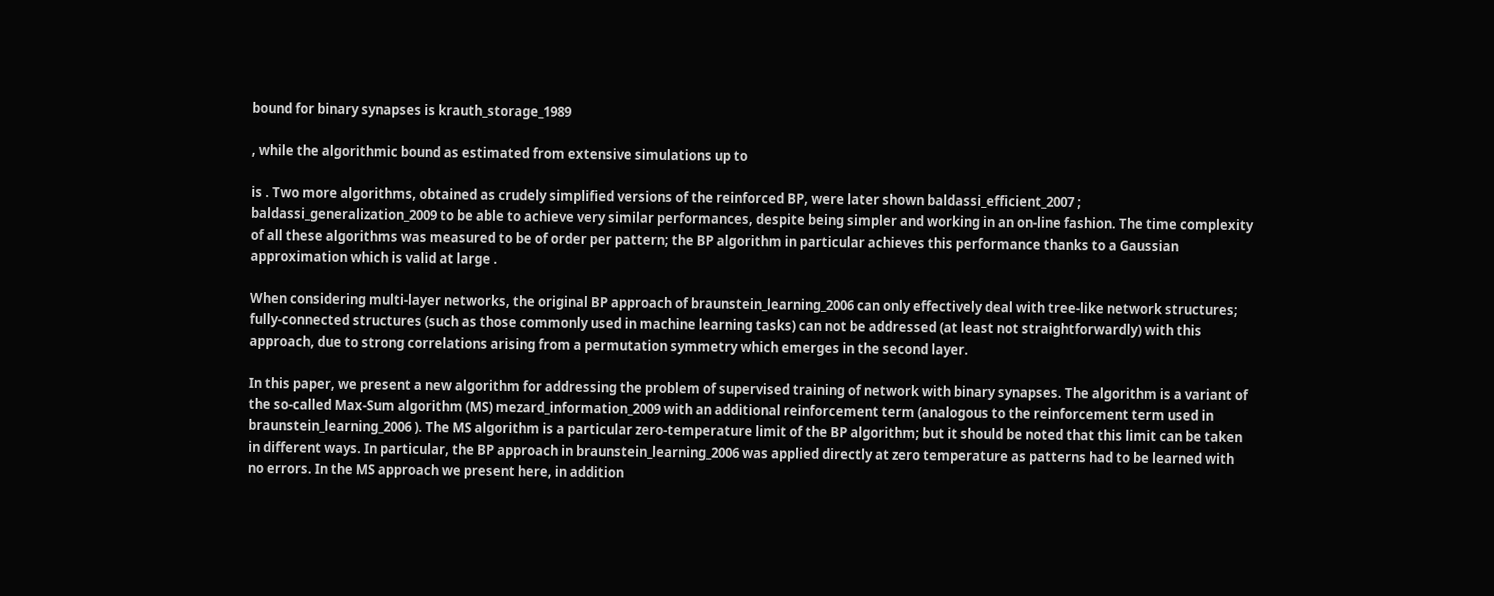bound for binary synapses is krauth_storage_1989

, while the algorithmic bound as estimated from extensive simulations up to

is . Two more algorithms, obtained as crudely simplified versions of the reinforced BP, were later shown baldassi_efficient_2007 ; baldassi_generalization_2009 to be able to achieve very similar performances, despite being simpler and working in an on-line fashion. The time complexity of all these algorithms was measured to be of order per pattern; the BP algorithm in particular achieves this performance thanks to a Gaussian approximation which is valid at large .

When considering multi-layer networks, the original BP approach of braunstein_learning_2006 can only effectively deal with tree-like network structures; fully-connected structures (such as those commonly used in machine learning tasks) can not be addressed (at least not straightforwardly) with this approach, due to strong correlations arising from a permutation symmetry which emerges in the second layer.

In this paper, we present a new algorithm for addressing the problem of supervised training of network with binary synapses. The algorithm is a variant of the so-called Max-Sum algorithm (MS) mezard_information_2009 with an additional reinforcement term (analogous to the reinforcement term used in braunstein_learning_2006 ). The MS algorithm is a particular zero-temperature limit of the BP algorithm; but it should be noted that this limit can be taken in different ways. In particular, the BP approach in braunstein_learning_2006 was applied directly at zero temperature as patterns had to be learned with no errors. In the MS approach we present here, in addition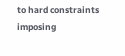to hard constraints imposing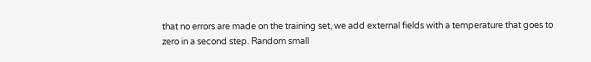that no errors are made on the training set, we add external fields with a temperature that goes to zero in a second step. Random small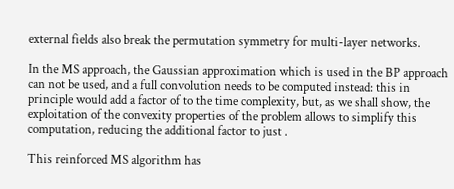external fields also break the permutation symmetry for multi-layer networks.

In the MS approach, the Gaussian approximation which is used in the BP approach can not be used, and a full convolution needs to be computed instead: this in principle would add a factor of to the time complexity, but, as we shall show, the exploitation of the convexity properties of the problem allows to simplify this computation, reducing the additional factor to just .

This reinforced MS algorithm has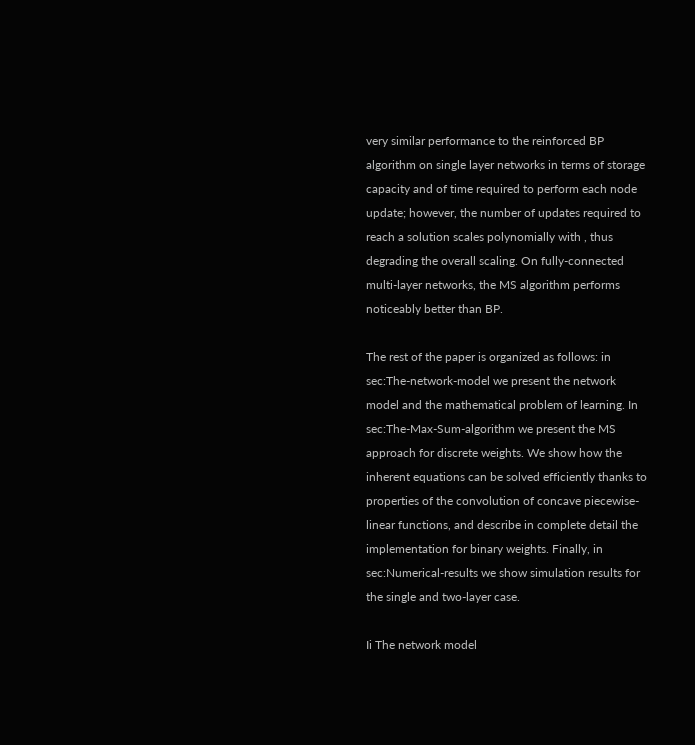very similar performance to the reinforced BP algorithm on single layer networks in terms of storage capacity and of time required to perform each node update; however, the number of updates required to reach a solution scales polynomially with , thus degrading the overall scaling. On fully-connected multi-layer networks, the MS algorithm performs noticeably better than BP.

The rest of the paper is organized as follows: in sec:The-network-model we present the network model and the mathematical problem of learning. In sec:The-Max-Sum-algorithm we present the MS approach for discrete weights. We show how the inherent equations can be solved efficiently thanks to properties of the convolution of concave piecewise-linear functions, and describe in complete detail the implementation for binary weights. Finally, in sec:Numerical-results we show simulation results for the single and two-layer case.

Ii The network model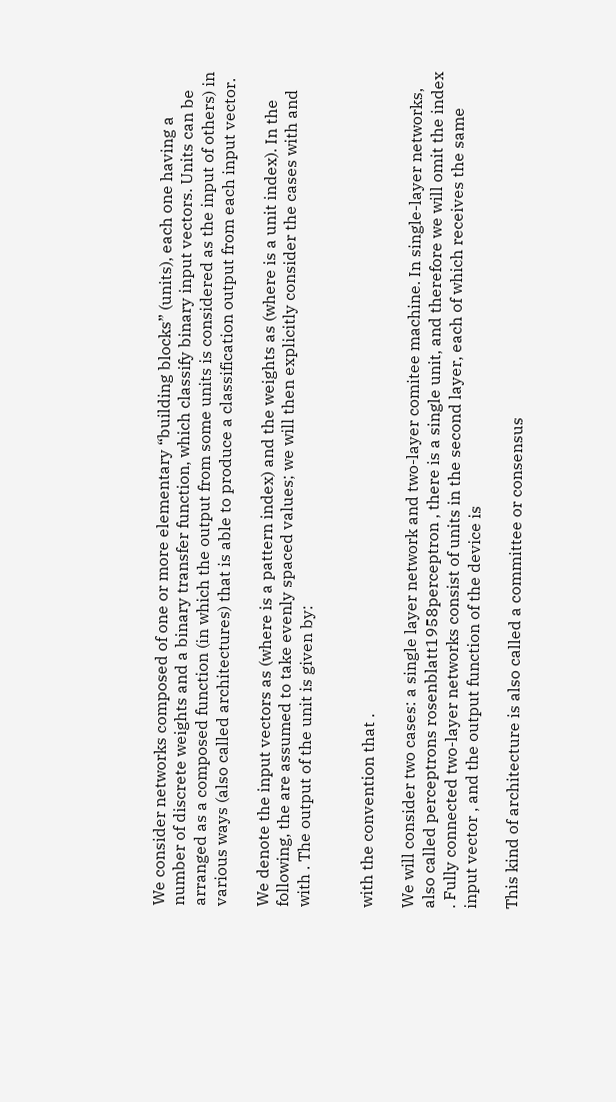We consider networks composed of one or more elementary “building blocks” (units), each one having a number of discrete weights and a binary transfer function, which classify binary input vectors. Units can be arranged as a composed function (in which the output from some units is considered as the input of others) in various ways (also called architectures) that is able to produce a classification output from each input vector.

We denote the input vectors as (where is a pattern index) and the weights as (where is a unit index). In the following, the are assumed to take evenly spaced values; we will then explicitly consider the cases with and with . The output of the unit is given by:


with the convention that .

We will consider two cases: a single layer network and two-layer comitee machine. In single-layer networks, also called perceptrons rosenblatt1958perceptron , there is a single unit, and therefore we will omit the index . Fully connected two-layer networks consist of units in the second layer, each of which receives the same input vector , and the output function of the device is

This kind of architecture is also called a committee or consensus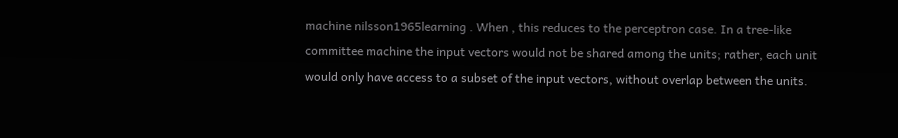machine nilsson1965learning . When , this reduces to the perceptron case. In a tree-like committee machine the input vectors would not be shared among the units; rather, each unit would only have access to a subset of the input vectors, without overlap between the units.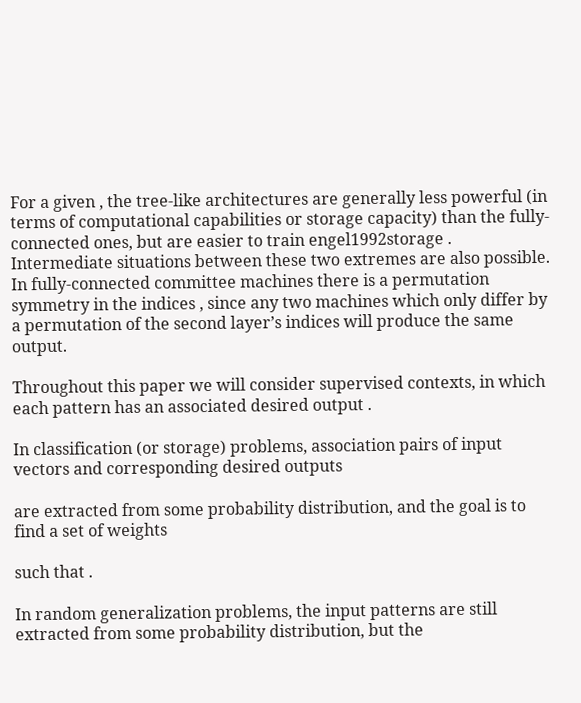For a given , the tree-like architectures are generally less powerful (in terms of computational capabilities or storage capacity) than the fully-connected ones, but are easier to train engel1992storage . Intermediate situations between these two extremes are also possible. In fully-connected committee machines there is a permutation symmetry in the indices , since any two machines which only differ by a permutation of the second layer’s indices will produce the same output.

Throughout this paper we will consider supervised contexts, in which each pattern has an associated desired output .

In classification (or storage) problems, association pairs of input vectors and corresponding desired outputs

are extracted from some probability distribution, and the goal is to find a set of weights

such that .

In random generalization problems, the input patterns are still extracted from some probability distribution, but the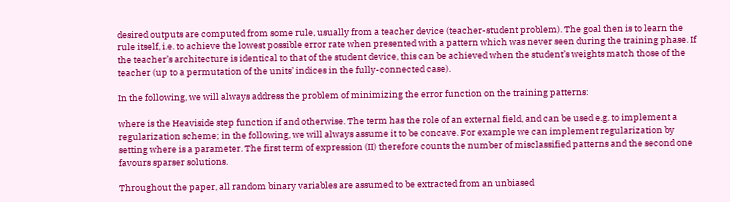desired outputs are computed from some rule, usually from a teacher device (teacher-student problem). The goal then is to learn the rule itself, i.e. to achieve the lowest possible error rate when presented with a pattern which was never seen during the training phase. If the teacher’s architecture is identical to that of the student device, this can be achieved when the student’s weights match those of the teacher (up to a permutation of the units’ indices in the fully-connected case).

In the following, we will always address the problem of minimizing the error function on the training patterns:

where is the Heaviside step function if and otherwise. The term has the role of an external field, and can be used e.g. to implement a regularization scheme; in the following, we will always assume it to be concave. For example we can implement regularization by setting where is a parameter. The first term of expression (II) therefore counts the number of misclassified patterns and the second one favours sparser solutions.

Throughout the paper, all random binary variables are assumed to be extracted from an unbiased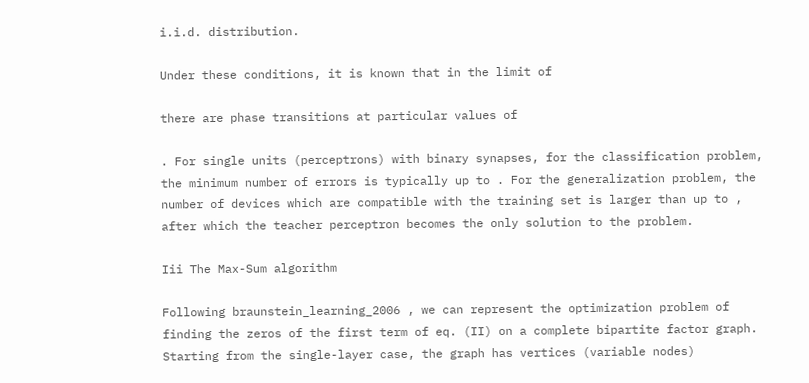i.i.d. distribution.

Under these conditions, it is known that in the limit of

there are phase transitions at particular values of

. For single units (perceptrons) with binary synapses, for the classification problem, the minimum number of errors is typically up to . For the generalization problem, the number of devices which are compatible with the training set is larger than up to , after which the teacher perceptron becomes the only solution to the problem.

Iii The Max-Sum algorithm

Following braunstein_learning_2006 , we can represent the optimization problem of finding the zeros of the first term of eq. (II) on a complete bipartite factor graph. Starting from the single-layer case, the graph has vertices (variable nodes)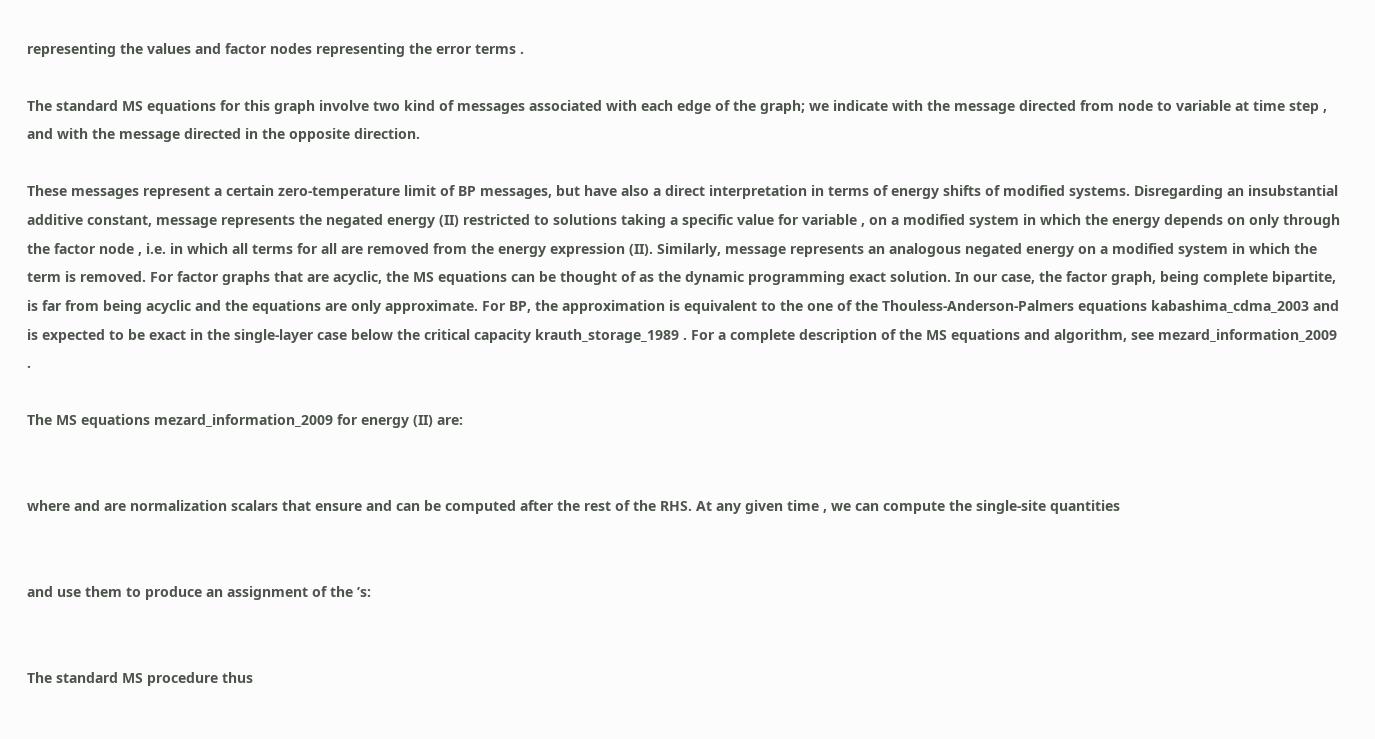representing the values and factor nodes representing the error terms .

The standard MS equations for this graph involve two kind of messages associated with each edge of the graph; we indicate with the message directed from node to variable at time step , and with the message directed in the opposite direction.

These messages represent a certain zero-temperature limit of BP messages, but have also a direct interpretation in terms of energy shifts of modified systems. Disregarding an insubstantial additive constant, message represents the negated energy (II) restricted to solutions taking a specific value for variable , on a modified system in which the energy depends on only through the factor node , i.e. in which all terms for all are removed from the energy expression (II). Similarly, message represents an analogous negated energy on a modified system in which the term is removed. For factor graphs that are acyclic, the MS equations can be thought of as the dynamic programming exact solution. In our case, the factor graph, being complete bipartite, is far from being acyclic and the equations are only approximate. For BP, the approximation is equivalent to the one of the Thouless-Anderson-Palmers equations kabashima_cdma_2003 and is expected to be exact in the single-layer case below the critical capacity krauth_storage_1989 . For a complete description of the MS equations and algorithm, see mezard_information_2009 .

The MS equations mezard_information_2009 for energy (II) are:


where and are normalization scalars that ensure and can be computed after the rest of the RHS. At any given time , we can compute the single-site quantities


and use them to produce an assignment of the ’s:


The standard MS procedure thus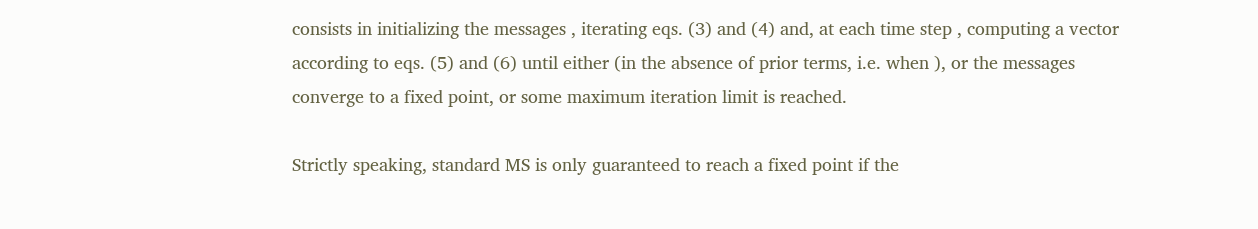consists in initializing the messages , iterating eqs. (3) and (4) and, at each time step , computing a vector according to eqs. (5) and (6) until either (in the absence of prior terms, i.e. when ), or the messages converge to a fixed point, or some maximum iteration limit is reached.

Strictly speaking, standard MS is only guaranteed to reach a fixed point if the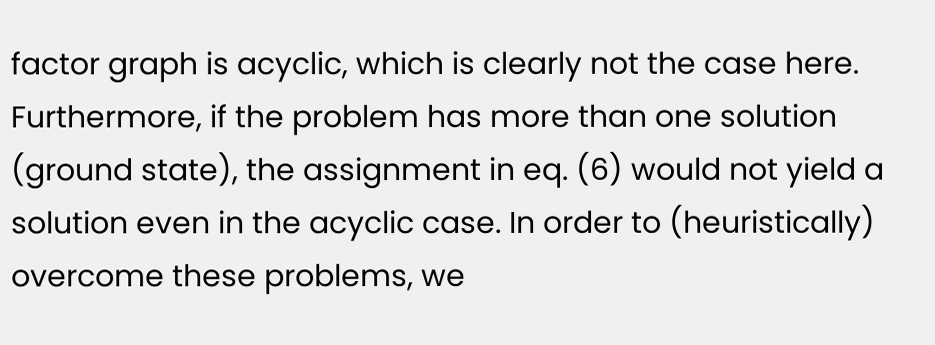factor graph is acyclic, which is clearly not the case here. Furthermore, if the problem has more than one solution (ground state), the assignment in eq. (6) would not yield a solution even in the acyclic case. In order to (heuristically) overcome these problems, we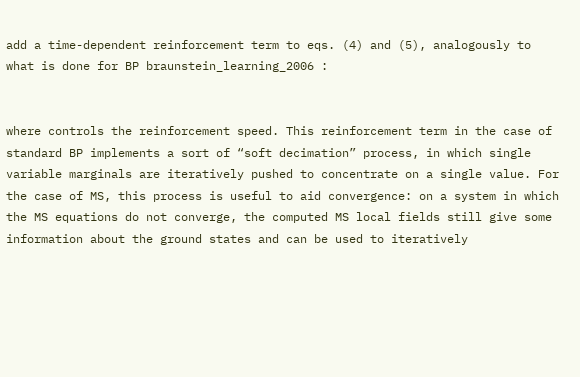add a time-dependent reinforcement term to eqs. (4) and (5), analogously to what is done for BP braunstein_learning_2006 :


where controls the reinforcement speed. This reinforcement term in the case of standard BP implements a sort of “soft decimation” process, in which single variable marginals are iteratively pushed to concentrate on a single value. For the case of MS, this process is useful to aid convergence: on a system in which the MS equations do not converge, the computed MS local fields still give some information about the ground states and can be used to iteratively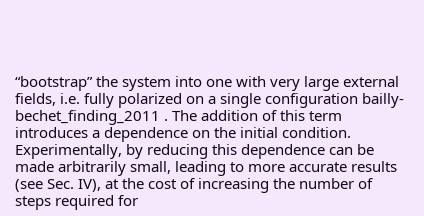“bootstrap” the system into one with very large external fields, i.e. fully polarized on a single configuration bailly-bechet_finding_2011 . The addition of this term introduces a dependence on the initial condition. Experimentally, by reducing this dependence can be made arbitrarily small, leading to more accurate results (see Sec. IV), at the cost of increasing the number of steps required for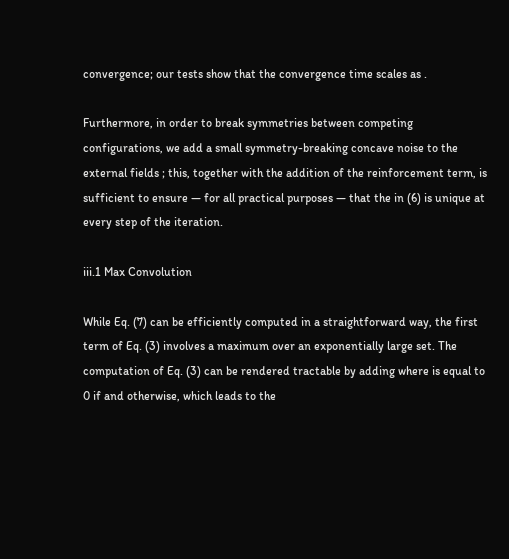convergence; our tests show that the convergence time scales as .

Furthermore, in order to break symmetries between competing configurations, we add a small symmetry-breaking concave noise to the external fields ; this, together with the addition of the reinforcement term, is sufficient to ensure — for all practical purposes — that the in (6) is unique at every step of the iteration.

iii.1 Max Convolution

While Eq. (7) can be efficiently computed in a straightforward way, the first term of Eq. (3) involves a maximum over an exponentially large set. The computation of Eq. (3) can be rendered tractable by adding where is equal to 0 if and otherwise, which leads to the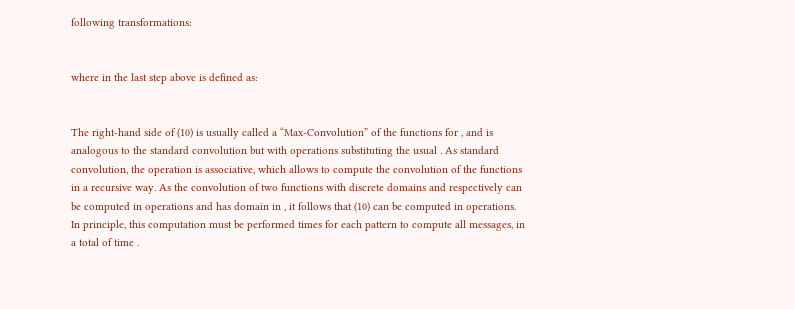following transformations:


where in the last step above is defined as:


The right-hand side of (10) is usually called a “Max-Convolution” of the functions for , and is analogous to the standard convolution but with operations substituting the usual . As standard convolution, the operation is associative, which allows to compute the convolution of the functions in a recursive way. As the convolution of two functions with discrete domains and respectively can be computed in operations and has domain in , it follows that (10) can be computed in operations. In principle, this computation must be performed times for each pattern to compute all messages, in a total of time .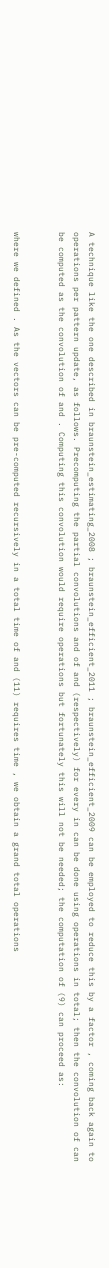A technique like the one described in braunstein_estimating_2008 ; braunstein_efficient_2011 ; braunstein_efficient_2009 can be employed to reduce this by a factor , coming back again to operations per pattern update, as follows. Precomputing the partial convolutions and of and (respectively) for every in can be done using operations in total; then the convolution of can be computed as the convolution of and . Computing this convolution would require operations but fortunately this will not be needed; the computation of (9) can proceed as:


where we defined . As the vectors can be pre-computed recursively in a total time of and (11) requires time , we obtain a grand total operations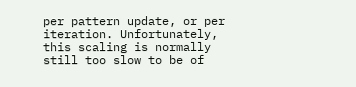per pattern update, or per iteration. Unfortunately, this scaling is normally still too slow to be of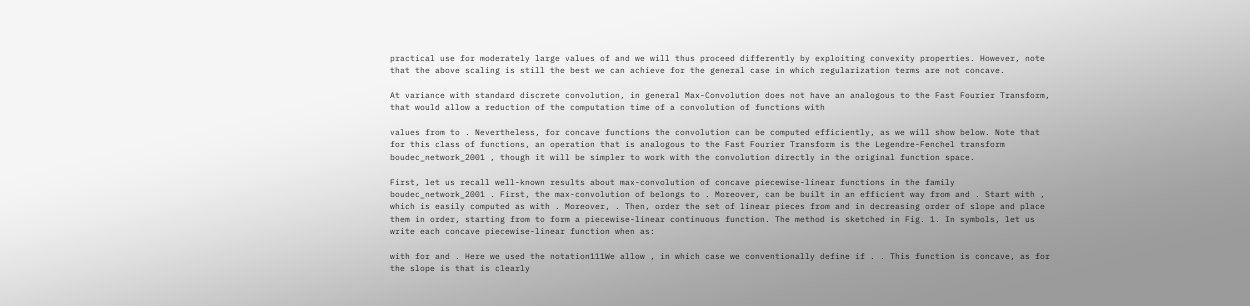practical use for moderately large values of and we will thus proceed differently by exploiting convexity properties. However, note that the above scaling is still the best we can achieve for the general case in which regularization terms are not concave.

At variance with standard discrete convolution, in general Max-Convolution does not have an analogous to the Fast Fourier Transform, that would allow a reduction of the computation time of a convolution of functions with

values from to . Nevertheless, for concave functions the convolution can be computed efficiently, as we will show below. Note that for this class of functions, an operation that is analogous to the Fast Fourier Transform is the Legendre-Fenchel transform boudec_network_2001 , though it will be simpler to work with the convolution directly in the original function space.

First, let us recall well-known results about max-convolution of concave piecewise-linear functions in the family boudec_network_2001 . First, the max-convolution of belongs to . Moreover, can be built in an efficient way from and . Start with , which is easily computed as with . Moreover, . Then, order the set of linear pieces from and in decreasing order of slope and place them in order, starting from to form a piecewise-linear continuous function. The method is sketched in Fig. 1. In symbols, let us write each concave piecewise-linear function when as:

with for and . Here we used the notation111We allow , in which case we conventionally define if . . This function is concave, as for the slope is that is clearly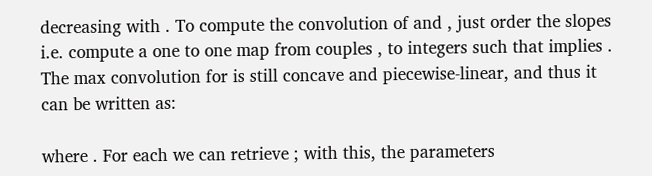decreasing with . To compute the convolution of and , just order the slopes i.e. compute a one to one map from couples , to integers such that implies . The max convolution for is still concave and piecewise-linear, and thus it can be written as:

where . For each we can retrieve ; with this, the parameters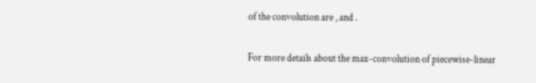of the convolution are , and .

For more details about the max-convolution of piecewise-linear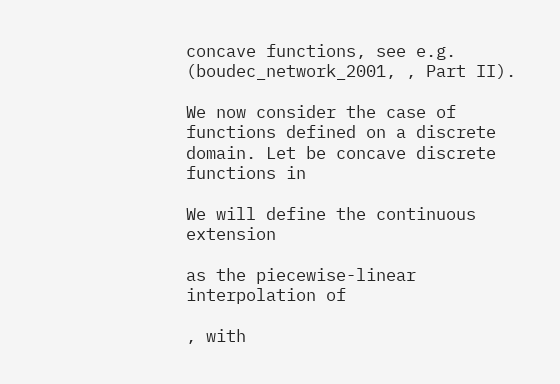concave functions, see e.g. (boudec_network_2001, , Part II).

We now consider the case of functions defined on a discrete domain. Let be concave discrete functions in

We will define the continuous extension

as the piecewise-linear interpolation of

, with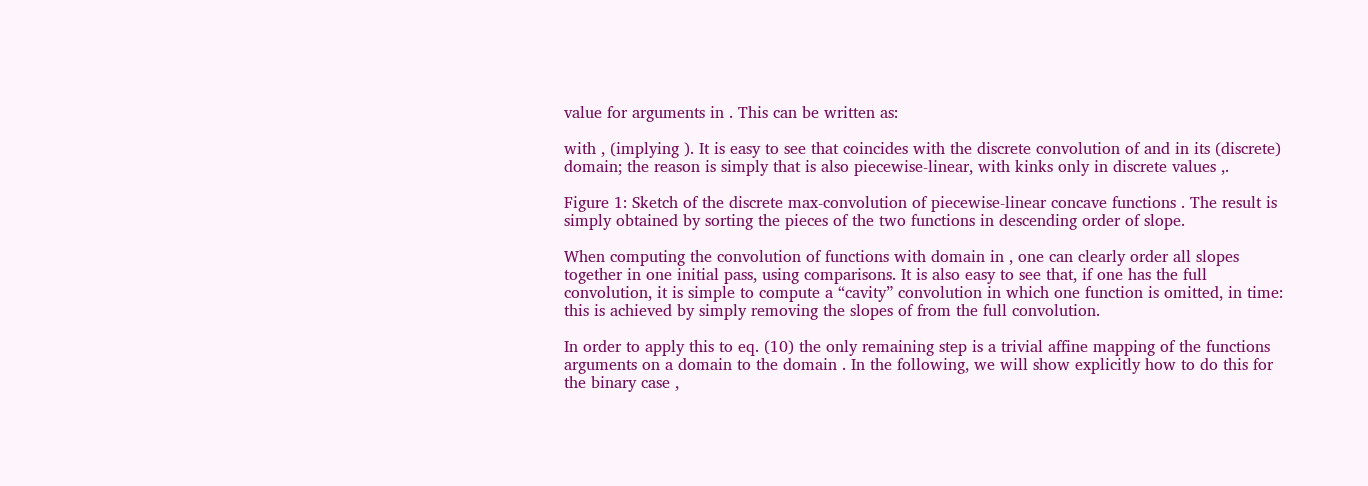value for arguments in . This can be written as:

with , (implying ). It is easy to see that coincides with the discrete convolution of and in its (discrete) domain; the reason is simply that is also piecewise-linear, with kinks only in discrete values ,.

Figure 1: Sketch of the discrete max-convolution of piecewise-linear concave functions . The result is simply obtained by sorting the pieces of the two functions in descending order of slope.

When computing the convolution of functions with domain in , one can clearly order all slopes together in one initial pass, using comparisons. It is also easy to see that, if one has the full convolution, it is simple to compute a “cavity” convolution in which one function is omitted, in time: this is achieved by simply removing the slopes of from the full convolution.

In order to apply this to eq. (10) the only remaining step is a trivial affine mapping of the functions arguments on a domain to the domain . In the following, we will show explicitly how to do this for the binary case ,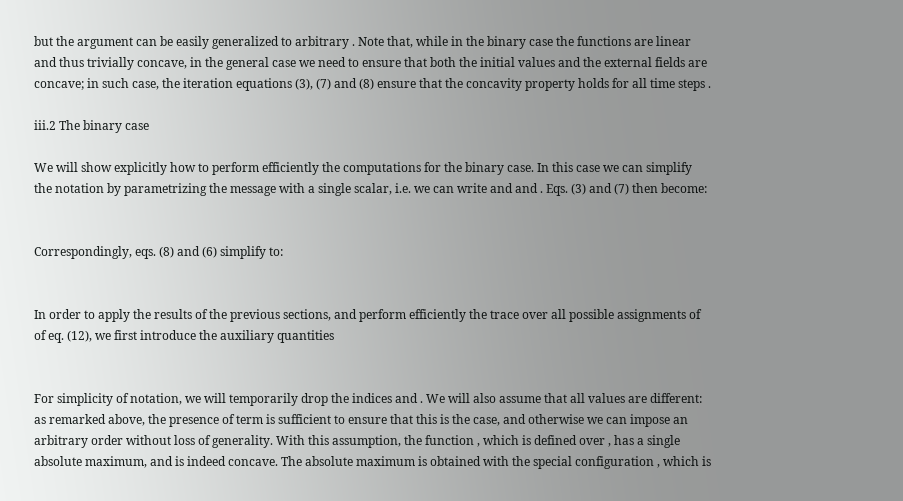but the argument can be easily generalized to arbitrary . Note that, while in the binary case the functions are linear and thus trivially concave, in the general case we need to ensure that both the initial values and the external fields are concave; in such case, the iteration equations (3), (7) and (8) ensure that the concavity property holds for all time steps .

iii.2 The binary case

We will show explicitly how to perform efficiently the computations for the binary case. In this case we can simplify the notation by parametrizing the message with a single scalar, i.e. we can write and and . Eqs. (3) and (7) then become:


Correspondingly, eqs. (8) and (6) simplify to:


In order to apply the results of the previous sections, and perform efficiently the trace over all possible assignments of of eq. (12), we first introduce the auxiliary quantities


For simplicity of notation, we will temporarily drop the indices and . We will also assume that all values are different: as remarked above, the presence of term is sufficient to ensure that this is the case, and otherwise we can impose an arbitrary order without loss of generality. With this assumption, the function , which is defined over , has a single absolute maximum, and is indeed concave. The absolute maximum is obtained with the special configuration , which is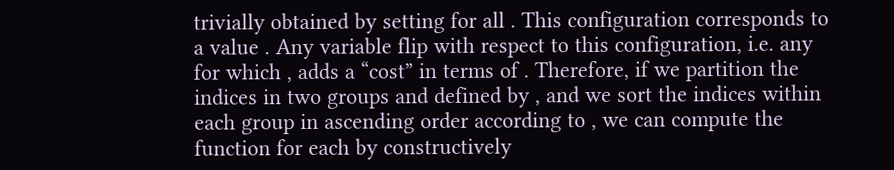trivially obtained by setting for all . This configuration corresponds to a value . Any variable flip with respect to this configuration, i.e. any for which , adds a “cost” in terms of . Therefore, if we partition the indices in two groups and defined by , and we sort the indices within each group in ascending order according to , we can compute the function for each by constructively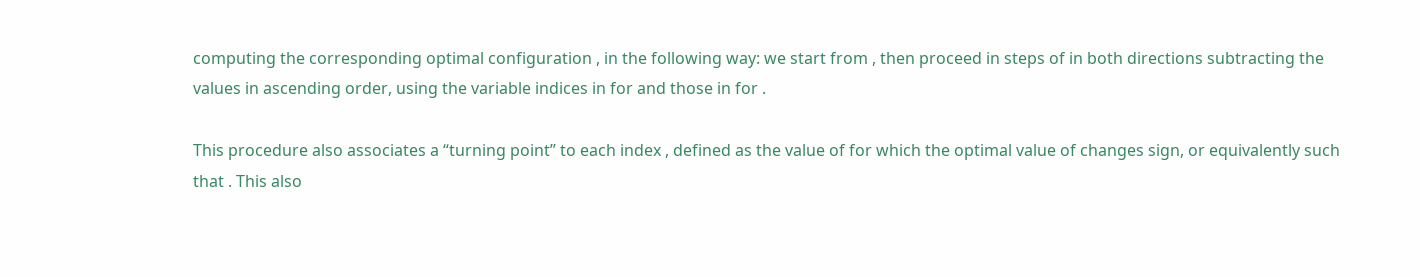computing the corresponding optimal configuration , in the following way: we start from , then proceed in steps of in both directions subtracting the values in ascending order, using the variable indices in for and those in for .

This procedure also associates a “turning point” to each index , defined as the value of for which the optimal value of changes sign, or equivalently such that . This also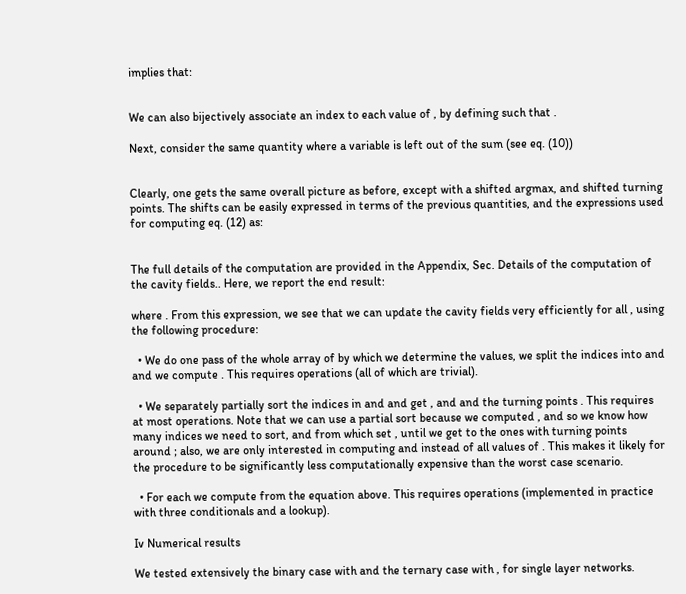implies that:


We can also bijectively associate an index to each value of , by defining such that .

Next, consider the same quantity where a variable is left out of the sum (see eq. (10))


Clearly, one gets the same overall picture as before, except with a shifted argmax, and shifted turning points. The shifts can be easily expressed in terms of the previous quantities, and the expressions used for computing eq. (12) as:


The full details of the computation are provided in the Appendix, Sec. Details of the computation of the cavity fields.. Here, we report the end result:

where . From this expression, we see that we can update the cavity fields very efficiently for all , using the following procedure:

  • We do one pass of the whole array of by which we determine the values, we split the indices into and and we compute . This requires operations (all of which are trivial).

  • We separately partially sort the indices in and and get , and and the turning points . This requires at most operations. Note that we can use a partial sort because we computed , and so we know how many indices we need to sort, and from which set , until we get to the ones with turning points around ; also, we are only interested in computing and instead of all values of . This makes it likely for the procedure to be significantly less computationally expensive than the worst case scenario.

  • For each we compute from the equation above. This requires operations (implemented in practice with three conditionals and a lookup).

Iv Numerical results

We tested extensively the binary case with and the ternary case with , for single layer networks.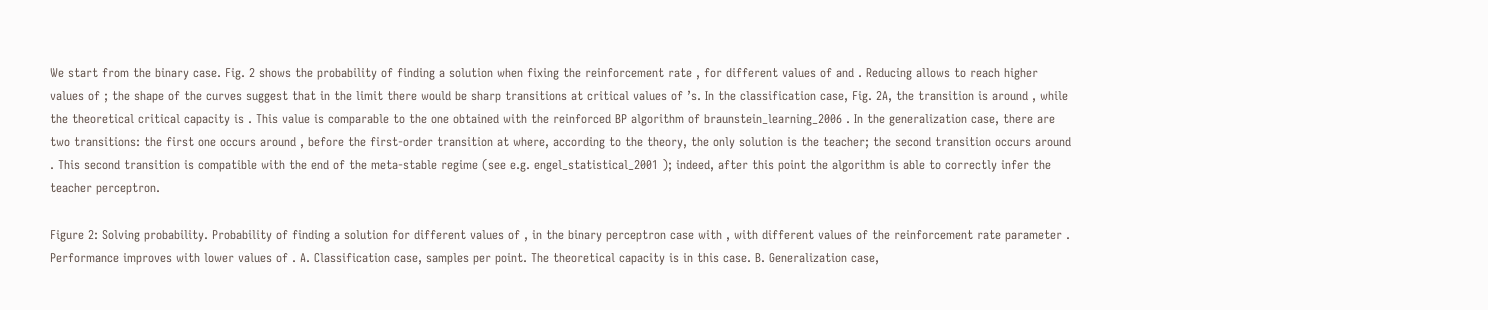We start from the binary case. Fig. 2 shows the probability of finding a solution when fixing the reinforcement rate , for different values of and . Reducing allows to reach higher values of ; the shape of the curves suggest that in the limit there would be sharp transitions at critical values of ’s. In the classification case, Fig. 2A, the transition is around , while the theoretical critical capacity is . This value is comparable to the one obtained with the reinforced BP algorithm of braunstein_learning_2006 . In the generalization case, there are two transitions: the first one occurs around , before the first-order transition at where, according to the theory, the only solution is the teacher; the second transition occurs around . This second transition is compatible with the end of the meta-stable regime (see e.g. engel_statistical_2001 ); indeed, after this point the algorithm is able to correctly infer the teacher perceptron.

Figure 2: Solving probability. Probability of finding a solution for different values of , in the binary perceptron case with , with different values of the reinforcement rate parameter . Performance improves with lower values of . A. Classification case, samples per point. The theoretical capacity is in this case. B. Generalization case,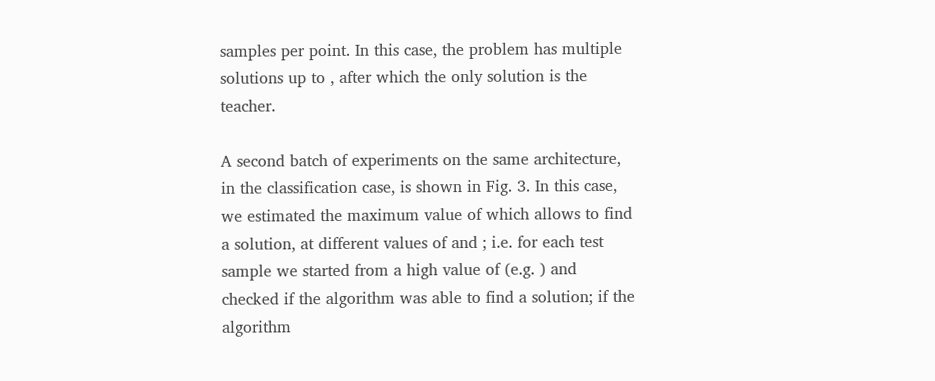samples per point. In this case, the problem has multiple solutions up to , after which the only solution is the teacher.

A second batch of experiments on the same architecture, in the classification case, is shown in Fig. 3. In this case, we estimated the maximum value of which allows to find a solution, at different values of and ; i.e. for each test sample we started from a high value of (e.g. ) and checked if the algorithm was able to find a solution; if the algorithm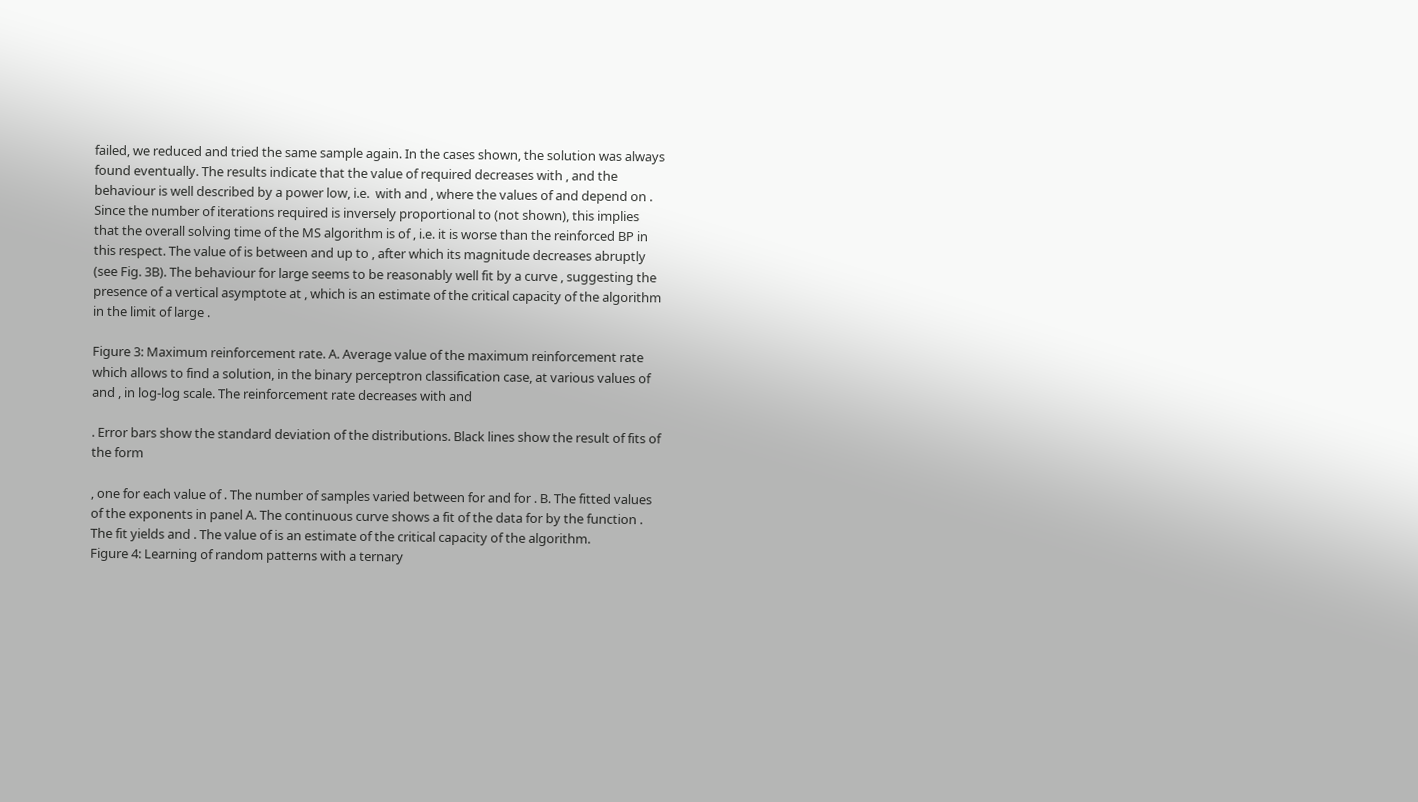failed, we reduced and tried the same sample again. In the cases shown, the solution was always found eventually. The results indicate that the value of required decreases with , and the behaviour is well described by a power low, i.e.  with and , where the values of and depend on . Since the number of iterations required is inversely proportional to (not shown), this implies that the overall solving time of the MS algorithm is of , i.e. it is worse than the reinforced BP in this respect. The value of is between and up to , after which its magnitude decreases abruptly (see Fig. 3B). The behaviour for large seems to be reasonably well fit by a curve , suggesting the presence of a vertical asymptote at , which is an estimate of the critical capacity of the algorithm in the limit of large .

Figure 3: Maximum reinforcement rate. A. Average value of the maximum reinforcement rate which allows to find a solution, in the binary perceptron classification case, at various values of and , in log-log scale. The reinforcement rate decreases with and

. Error bars show the standard deviation of the distributions. Black lines show the result of fits of the form

, one for each value of . The number of samples varied between for and for . B. The fitted values of the exponents in panel A. The continuous curve shows a fit of the data for by the function . The fit yields and . The value of is an estimate of the critical capacity of the algorithm.
Figure 4: Learning of random patterns with a ternary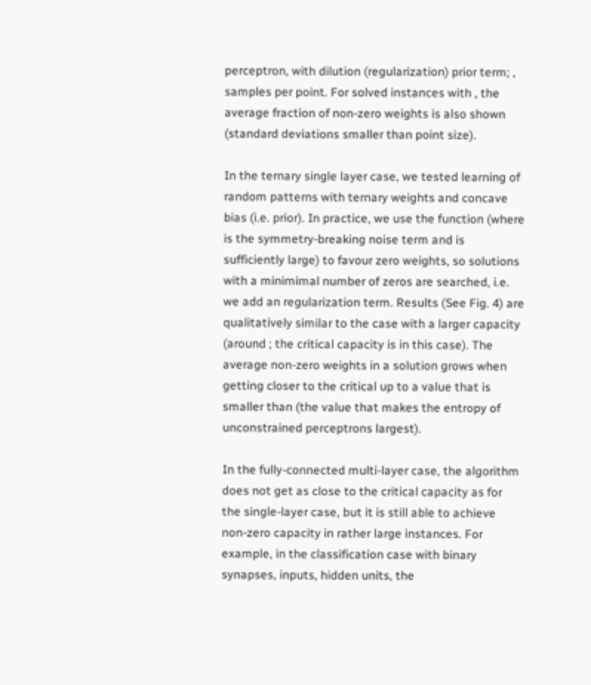perceptron, with dilution (regularization) prior term; , samples per point. For solved instances with , the average fraction of non-zero weights is also shown (standard deviations smaller than point size).

In the ternary single layer case, we tested learning of random patterns with ternary weights and concave bias (i.e. prior). In practice, we use the function (where is the symmetry-breaking noise term and is sufficiently large) to favour zero weights, so solutions with a minimimal number of zeros are searched, i.e. we add an regularization term. Results (See Fig. 4) are qualitatively similar to the case with a larger capacity (around ; the critical capacity is in this case). The average non-zero weights in a solution grows when getting closer to the critical up to a value that is smaller than (the value that makes the entropy of unconstrained perceptrons largest).

In the fully-connected multi-layer case, the algorithm does not get as close to the critical capacity as for the single-layer case, but it is still able to achieve non-zero capacity in rather large instances. For example, in the classification case with binary synapses, inputs, hidden units, the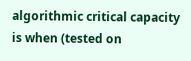algorithmic critical capacity is when (tested on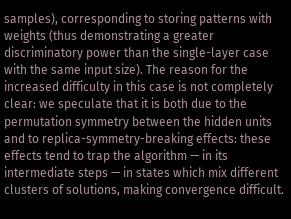samples), corresponding to storing patterns with weights (thus demonstrating a greater discriminatory power than the single-layer case with the same input size). The reason for the increased difficulty in this case is not completely clear: we speculate that it is both due to the permutation symmetry between the hidden units and to replica-symmetry-breaking effects: these effects tend to trap the algorithm — in its intermediate steps — in states which mix different clusters of solutions, making convergence difficult.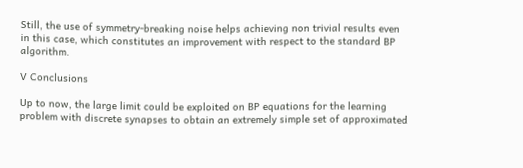Still, the use of symmetry-breaking noise helps achieving non trivial results even in this case, which constitutes an improvement with respect to the standard BP algorithm.

V Conclusions

Up to now, the large limit could be exploited on BP equations for the learning problem with discrete synapses to obtain an extremely simple set of approximated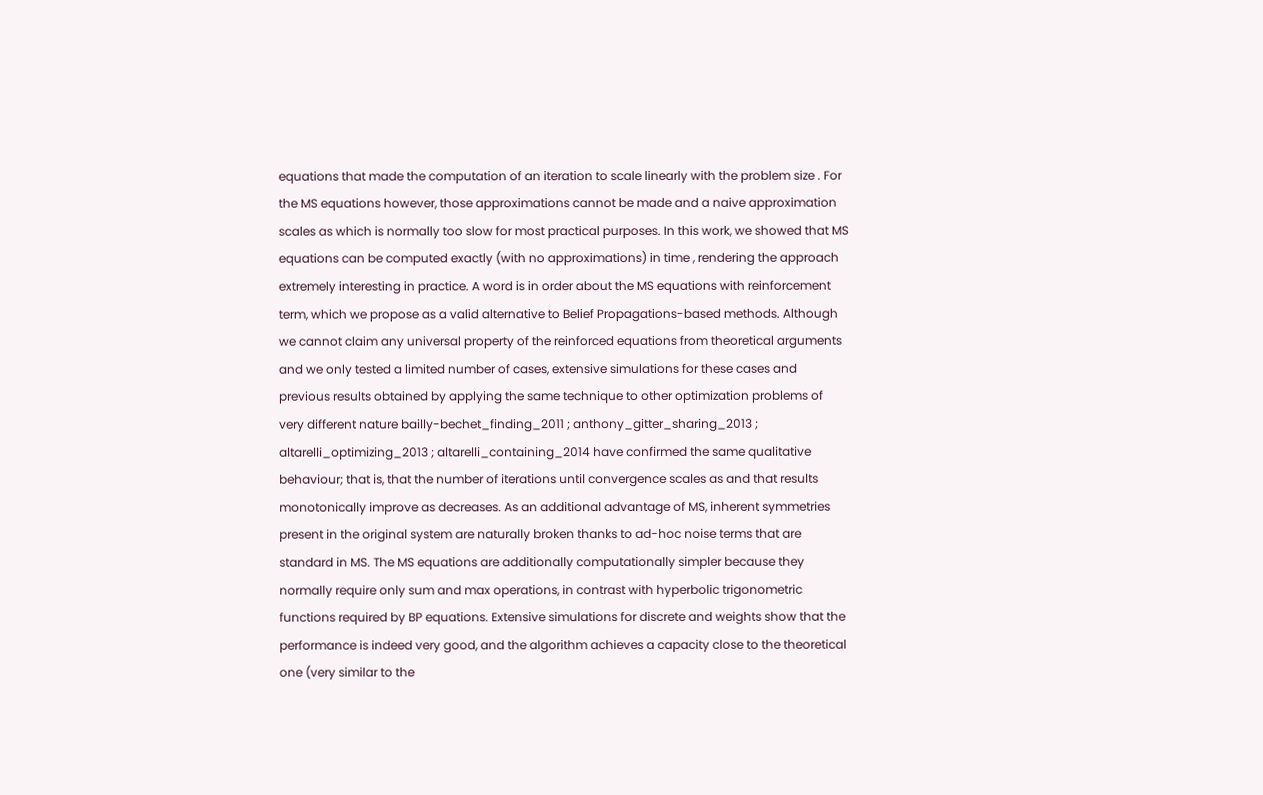equations that made the computation of an iteration to scale linearly with the problem size . For the MS equations however, those approximations cannot be made and a naive approximation scales as which is normally too slow for most practical purposes. In this work, we showed that MS equations can be computed exactly (with no approximations) in time , rendering the approach extremely interesting in practice. A word is in order about the MS equations with reinforcement term, which we propose as a valid alternative to Belief Propagations-based methods. Although we cannot claim any universal property of the reinforced equations from theoretical arguments and we only tested a limited number of cases, extensive simulations for these cases and previous results obtained by applying the same technique to other optimization problems of very different nature bailly-bechet_finding_2011 ; anthony_gitter_sharing_2013 ; altarelli_optimizing_2013 ; altarelli_containing_2014 have confirmed the same qualitative behaviour; that is, that the number of iterations until convergence scales as and that results monotonically improve as decreases. As an additional advantage of MS, inherent symmetries present in the original system are naturally broken thanks to ad-hoc noise terms that are standard in MS. The MS equations are additionally computationally simpler because they normally require only sum and max operations, in contrast with hyperbolic trigonometric functions required by BP equations. Extensive simulations for discrete and weights show that the performance is indeed very good, and the algorithm achieves a capacity close to the theoretical one (very similar to the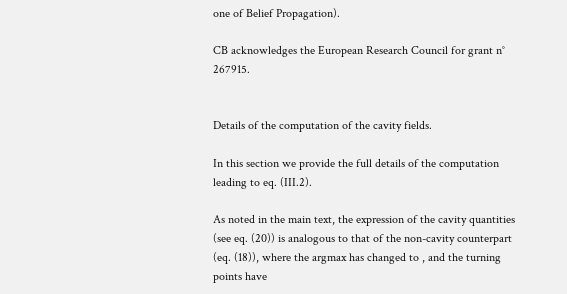one of Belief Propagation).

CB acknowledges the European Research Council for grant n° 267915.


Details of the computation of the cavity fields.

In this section we provide the full details of the computation leading to eq. (III.2).

As noted in the main text, the expression of the cavity quantities (see eq. (20)) is analogous to that of the non-cavity counterpart (eq. (18)), where the argmax has changed to , and the turning points have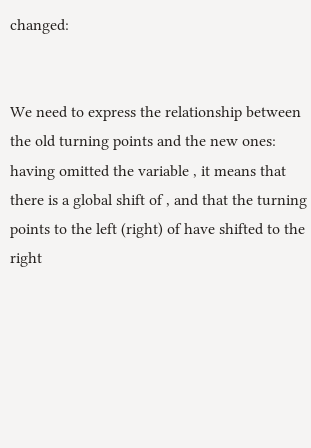changed:


We need to express the relationship between the old turning points and the new ones: having omitted the variable , it means that there is a global shift of , and that the turning points to the left (right) of have shifted to the right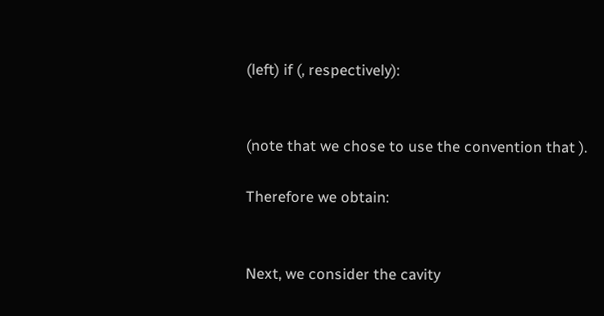(left) if (, respectively):


(note that we chose to use the convention that ).

Therefore we obtain:


Next, we consider the cavity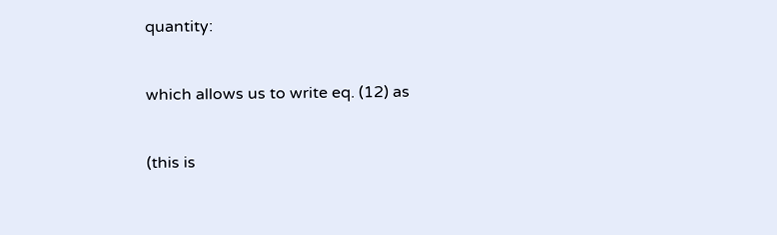quantity:


which allows us to write eq. (12) as


(this is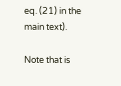eq. (21) in the main text).

Note that is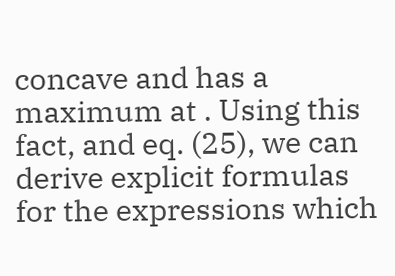concave and has a maximum at . Using this fact, and eq. (25), we can derive explicit formulas for the expressions which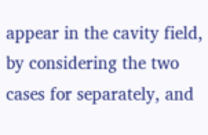appear in the cavity field, by considering the two cases for separately, and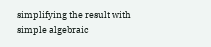simplifying the result with simple algebraic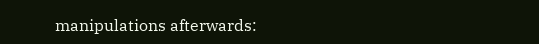manipulations afterwards: